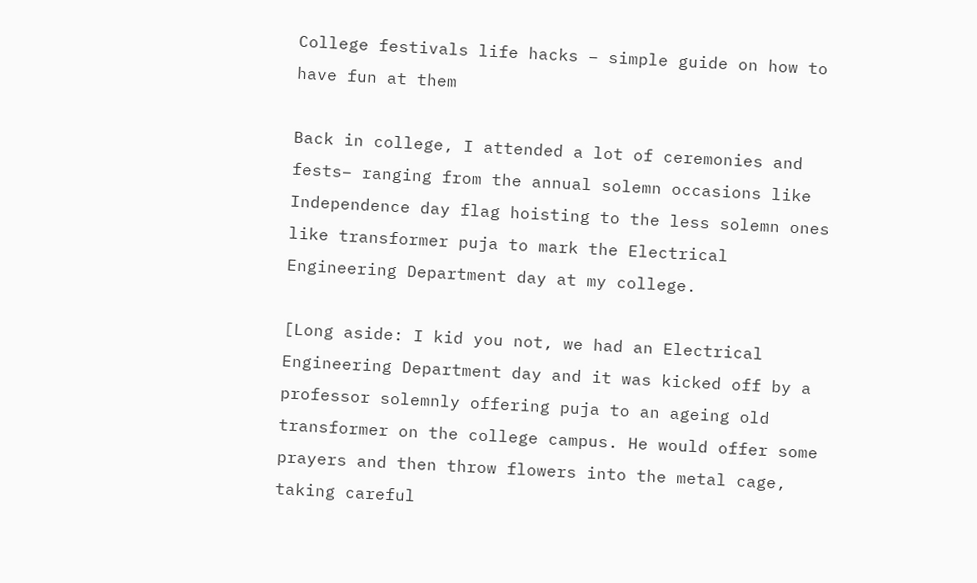College festivals life hacks – simple guide on how to have fun at them

Back in college, I attended a lot of ceremonies and fests– ranging from the annual solemn occasions like Independence day flag hoisting to the less solemn ones like transformer puja to mark the Electrical Engineering Department day at my college.

[Long aside: I kid you not, we had an Electrical Engineering Department day and it was kicked off by a professor solemnly offering puja to an ageing old transformer on the college campus. He would offer some prayers and then throw flowers into the metal cage, taking careful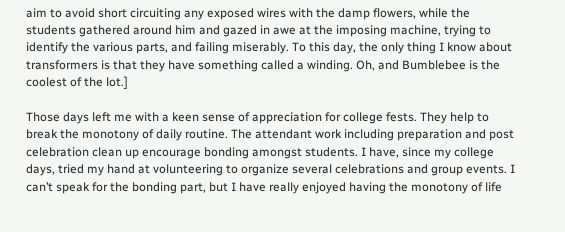aim to avoid short circuiting any exposed wires with the damp flowers, while the students gathered around him and gazed in awe at the imposing machine, trying to identify the various parts, and failing miserably. To this day, the only thing I know about transformers is that they have something called a winding. Oh, and Bumblebee is the coolest of the lot.]

Those days left me with a keen sense of appreciation for college fests. They help to break the monotony of daily routine. The attendant work including preparation and post celebration clean up encourage bonding amongst students. I have, since my college days, tried my hand at volunteering to organize several celebrations and group events. I can’t speak for the bonding part, but I have really enjoyed having the monotony of life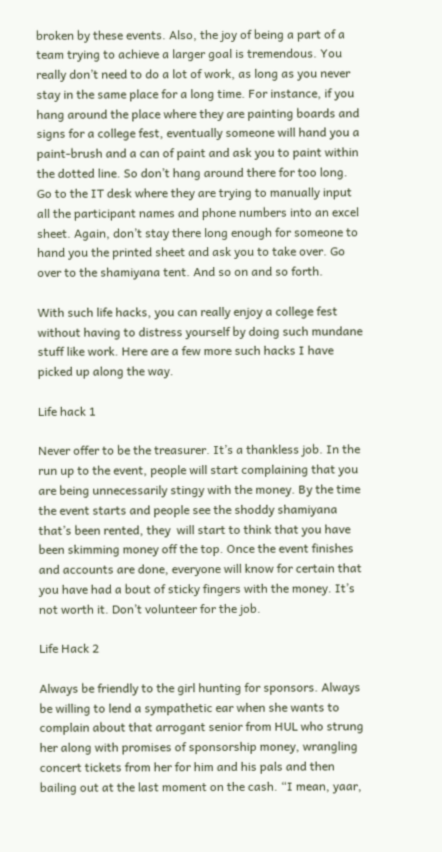broken by these events. Also, the joy of being a part of a team trying to achieve a larger goal is tremendous. You really don’t need to do a lot of work, as long as you never stay in the same place for a long time. For instance, if you hang around the place where they are painting boards and signs for a college fest, eventually someone will hand you a paint-brush and a can of paint and ask you to paint within the dotted line. So don’t hang around there for too long. Go to the IT desk where they are trying to manually input all the participant names and phone numbers into an excel sheet. Again, don’t stay there long enough for someone to hand you the printed sheet and ask you to take over. Go over to the shamiyana tent. And so on and so forth.

With such life hacks, you can really enjoy a college fest without having to distress yourself by doing such mundane stuff like work. Here are a few more such hacks I have picked up along the way.

Life hack 1

Never offer to be the treasurer. It’s a thankless job. In the run up to the event, people will start complaining that you are being unnecessarily stingy with the money. By the time the event starts and people see the shoddy shamiyana that’s been rented, they  will start to think that you have been skimming money off the top. Once the event finishes and accounts are done, everyone will know for certain that you have had a bout of sticky fingers with the money. It’s not worth it. Don’t volunteer for the job.

Life Hack 2

Always be friendly to the girl hunting for sponsors. Always be willing to lend a sympathetic ear when she wants to complain about that arrogant senior from HUL who strung her along with promises of sponsorship money, wrangling concert tickets from her for him and his pals and then bailing out at the last moment on the cash. “I mean, yaar,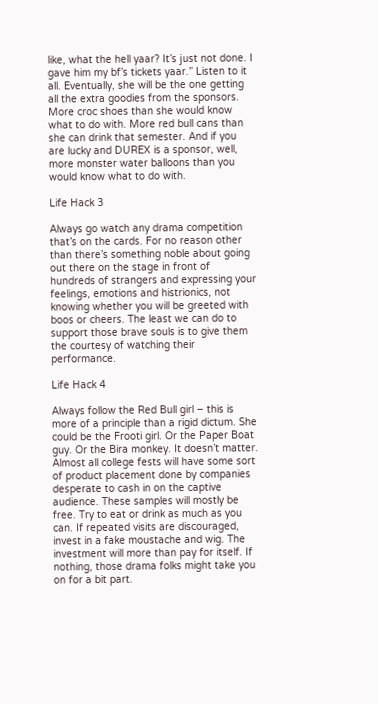like, what the hell yaar? It’s just not done. I gave him my bf’s tickets yaar.” Listen to it all. Eventually, she will be the one getting all the extra goodies from the sponsors. More croc shoes than she would know what to do with. More red bull cans than she can drink that semester. And if you are lucky and DUREX is a sponsor, well, more monster water balloons than you would know what to do with.

Life Hack 3

Always go watch any drama competition that’s on the cards. For no reason other than there’s something noble about going out there on the stage in front of hundreds of strangers and expressing your feelings, emotions and histrionics, not knowing whether you will be greeted with boos or cheers. The least we can do to support those brave souls is to give them the courtesy of watching their performance.

Life Hack 4

Always follow the Red Bull girl – this is more of a principle than a rigid dictum. She could be the Frooti girl. Or the Paper Boat guy. Or the Bira monkey. It doesn’t matter. Almost all college fests will have some sort of product placement done by companies desperate to cash in on the captive audience. These samples will mostly be free. Try to eat or drink as much as you can. If repeated visits are discouraged, invest in a fake moustache and wig. The investment will more than pay for itself. If nothing, those drama folks might take you on for a bit part.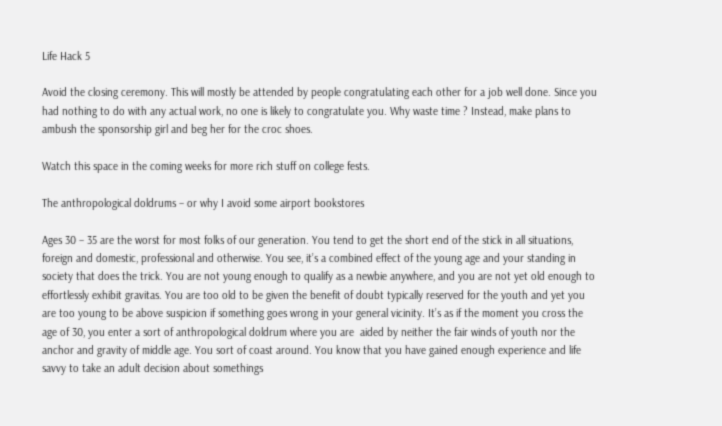Life Hack 5

Avoid the closing ceremony. This will mostly be attended by people congratulating each other for a job well done. Since you had nothing to do with any actual work, no one is likely to congratulate you. Why waste time ? Instead, make plans to ambush the sponsorship girl and beg her for the croc shoes.

Watch this space in the coming weeks for more rich stuff on college fests.

The anthropological doldrums – or why I avoid some airport bookstores

Ages 30 – 35 are the worst for most folks of our generation. You tend to get the short end of the stick in all situations, foreign and domestic, professional and otherwise. You see, it’s a combined effect of the young age and your standing in society that does the trick. You are not young enough to qualify as a newbie anywhere, and you are not yet old enough to effortlessly exhibit gravitas. You are too old to be given the benefit of doubt typically reserved for the youth and yet you are too young to be above suspicion if something goes wrong in your general vicinity. It’s as if the moment you cross the age of 30, you enter a sort of anthropological doldrum where you are  aided by neither the fair winds of youth nor the anchor and gravity of middle age. You sort of coast around. You know that you have gained enough experience and life savvy to take an adult decision about somethings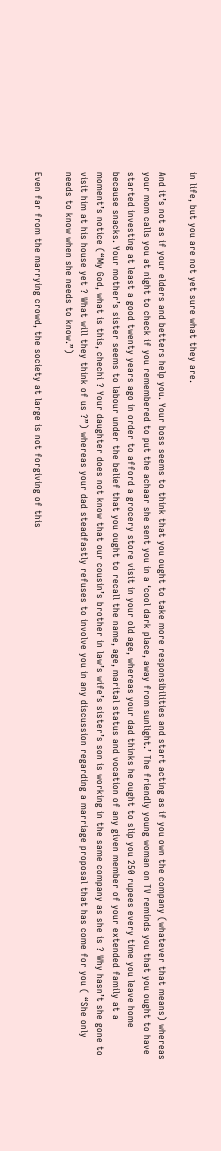in life, but you are not yet sure what they are.

And it’s not as if your elders and betters help you. Your boss seems to think that you ought to take more responsibilities and start acting as if you own the company (whatever that means) whereas your mom calls you at night to check if you remembered to put the achaar she sent you in a ‘cool dark place, away from sunlight.’ The friendly young woman on TV reminds you that you ought to have started investing at least a good twenty years ago in order to afford a grocery store visit in your old age, whereas your dad thinks he ought to slip you 250 rupees every time you leave home because snacks. Your mother’s sister seems to labour under the belief that you ought to recall the name, age, marital status and vocation of any given member of your extended family at a moment’s notice (“My God, what is this, chechi ? Your daughter does not know that our cousin’s brother in law’s wife’s sister’s son is working in the same company as she is ? Why hasn’t she gone to visit him at his house yet ? What will they think of us ?”) whereas your dad steadfastly refuses to involve you in any discussion regarding a marriage proposal that has come for you ( “She only needs to know when she needs to know.”)

Even far from the marrying crowd, the society at large is not forgiving of this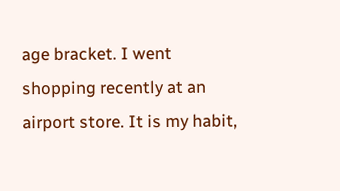age bracket. I went shopping recently at an airport store. It is my habit,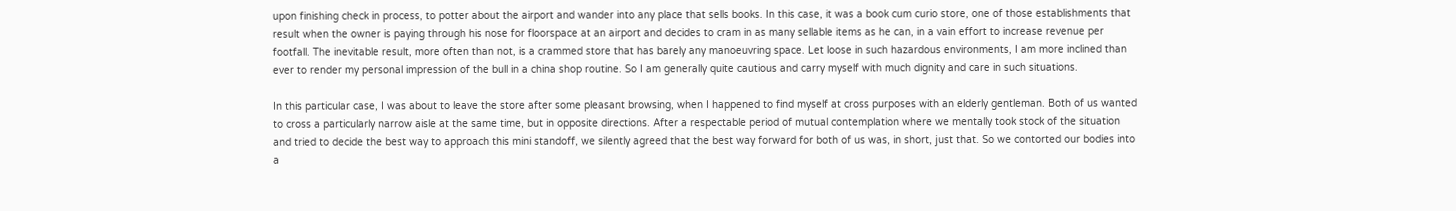upon finishing check in process, to potter about the airport and wander into any place that sells books. In this case, it was a book cum curio store, one of those establishments that result when the owner is paying through his nose for floorspace at an airport and decides to cram in as many sellable items as he can, in a vain effort to increase revenue per footfall. The inevitable result, more often than not, is a crammed store that has barely any manoeuvring space. Let loose in such hazardous environments, I am more inclined than ever to render my personal impression of the bull in a china shop routine. So I am generally quite cautious and carry myself with much dignity and care in such situations.

In this particular case, I was about to leave the store after some pleasant browsing, when I happened to find myself at cross purposes with an elderly gentleman. Both of us wanted to cross a particularly narrow aisle at the same time, but in opposite directions. After a respectable period of mutual contemplation where we mentally took stock of the situation and tried to decide the best way to approach this mini standoff, we silently agreed that the best way forward for both of us was, in short, just that. So we contorted our bodies into a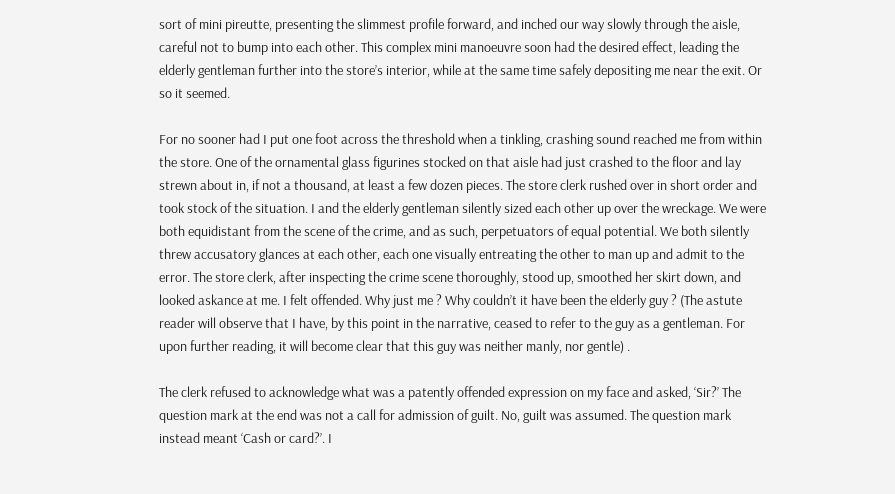sort of mini pireutte, presenting the slimmest profile forward, and inched our way slowly through the aisle, careful not to bump into each other. This complex mini manoeuvre soon had the desired effect, leading the elderly gentleman further into the store’s interior, while at the same time safely depositing me near the exit. Or so it seemed.

For no sooner had I put one foot across the threshold when a tinkling, crashing sound reached me from within the store. One of the ornamental glass figurines stocked on that aisle had just crashed to the floor and lay strewn about in, if not a thousand, at least a few dozen pieces. The store clerk rushed over in short order and took stock of the situation. I and the elderly gentleman silently sized each other up over the wreckage. We were both equidistant from the scene of the crime, and as such, perpetuators of equal potential. We both silently threw accusatory glances at each other, each one visually entreating the other to man up and admit to the error. The store clerk, after inspecting the crime scene thoroughly, stood up, smoothed her skirt down, and looked askance at me. I felt offended. Why just me ? Why couldn’t it have been the elderly guy ? (The astute reader will observe that I have, by this point in the narrative, ceased to refer to the guy as a gentleman. For upon further reading, it will become clear that this guy was neither manly, nor gentle) .

The clerk refused to acknowledge what was a patently offended expression on my face and asked, ‘Sir?’ The question mark at the end was not a call for admission of guilt. No, guilt was assumed. The question mark instead meant ‘Cash or card?’. I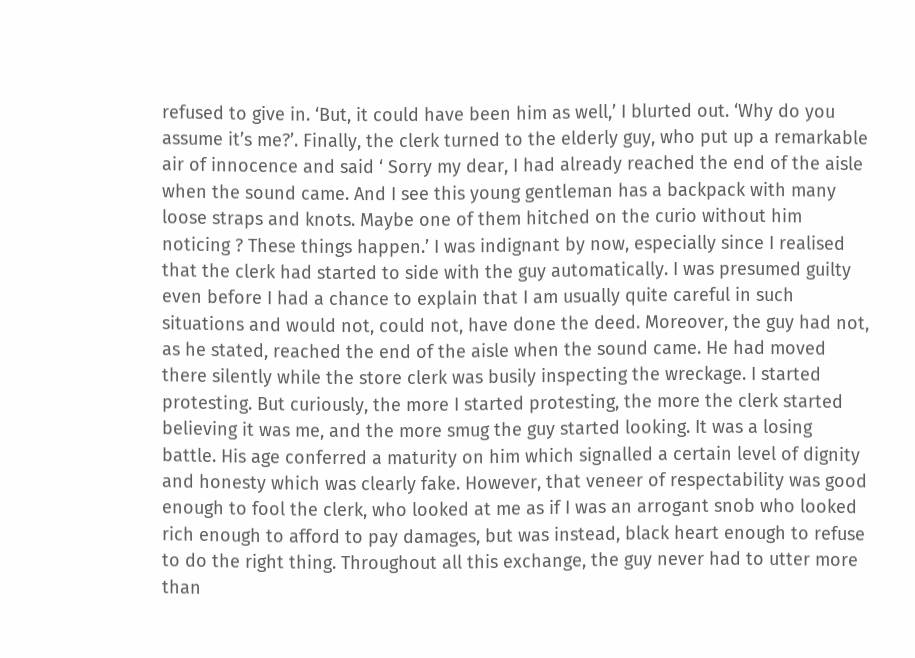refused to give in. ‘But, it could have been him as well,’ I blurted out. ‘Why do you assume it’s me?’. Finally, the clerk turned to the elderly guy, who put up a remarkable air of innocence and said ‘ Sorry my dear, I had already reached the end of the aisle when the sound came. And I see this young gentleman has a backpack with many loose straps and knots. Maybe one of them hitched on the curio without him noticing ? These things happen.’ I was indignant by now, especially since I realised that the clerk had started to side with the guy automatically. I was presumed guilty even before I had a chance to explain that I am usually quite careful in such situations and would not, could not, have done the deed. Moreover, the guy had not, as he stated, reached the end of the aisle when the sound came. He had moved there silently while the store clerk was busily inspecting the wreckage. I started protesting. But curiously, the more I started protesting, the more the clerk started believing it was me, and the more smug the guy started looking. It was a losing battle. His age conferred a maturity on him which signalled a certain level of dignity and honesty which was clearly fake. However, that veneer of respectability was good enough to fool the clerk, who looked at me as if I was an arrogant snob who looked rich enough to afford to pay damages, but was instead, black heart enough to refuse to do the right thing. Throughout all this exchange, the guy never had to utter more than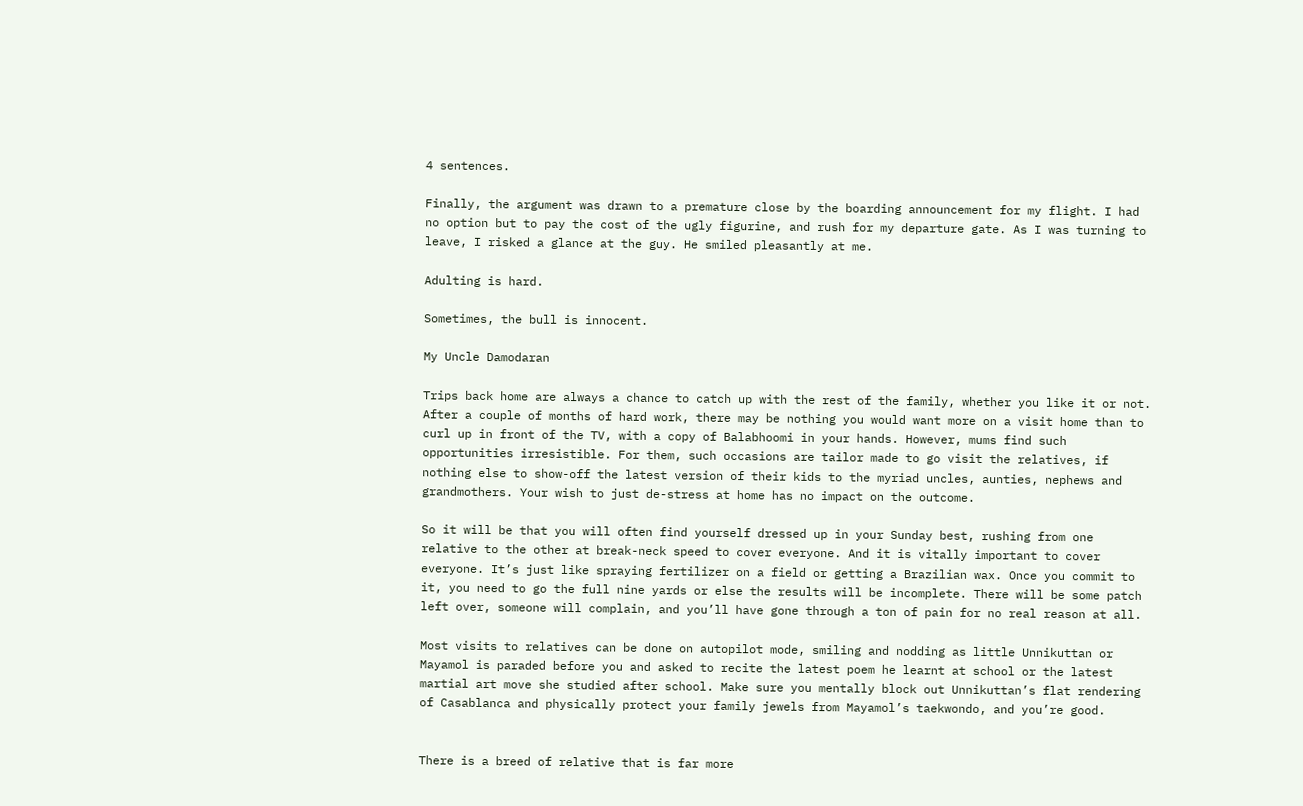4 sentences.

Finally, the argument was drawn to a premature close by the boarding announcement for my flight. I had no option but to pay the cost of the ugly figurine, and rush for my departure gate. As I was turning to leave, I risked a glance at the guy. He smiled pleasantly at me.

Adulting is hard.

Sometimes, the bull is innocent.

My Uncle Damodaran

Trips back home are always a chance to catch up with the rest of the family, whether you like it or not. After a couple of months of hard work, there may be nothing you would want more on a visit home than to curl up in front of the TV, with a copy of Balabhoomi in your hands. However, mums find such opportunities irresistible. For them, such occasions are tailor made to go visit the relatives, if nothing else to show-off the latest version of their kids to the myriad uncles, aunties, nephews and grandmothers. Your wish to just de-stress at home has no impact on the outcome.

So it will be that you will often find yourself dressed up in your Sunday best, rushing from one relative to the other at break-neck speed to cover everyone. And it is vitally important to cover everyone. It’s just like spraying fertilizer on a field or getting a Brazilian wax. Once you commit to it, you need to go the full nine yards or else the results will be incomplete. There will be some patch left over, someone will complain, and you’ll have gone through a ton of pain for no real reason at all.

Most visits to relatives can be done on autopilot mode, smiling and nodding as little Unnikuttan or Mayamol is paraded before you and asked to recite the latest poem he learnt at school or the latest martial art move she studied after school. Make sure you mentally block out Unnikuttan’s flat rendering of Casablanca and physically protect your family jewels from Mayamol’s taekwondo, and you’re good.


There is a breed of relative that is far more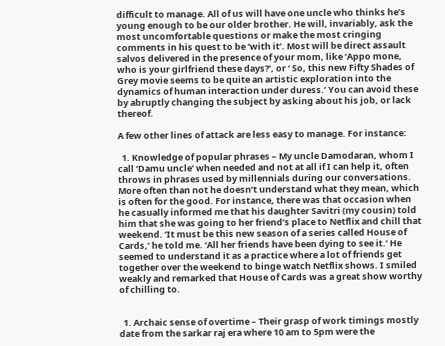difficult to manage. All of us will have one uncle who thinks he’s young enough to be our older brother. He will, invariably, ask the most uncomfortable questions or make the most cringing comments in his quest to be ‘with it’. Most will be direct assault salvos delivered in the presence of your mom, like ‘Appo mone, who is your girlfriend these days?’, or ‘ So, this new Fifty Shades of Grey movie seems to be quite an artistic exploration into the dynamics of human interaction under duress.’ You can avoid these by abruptly changing the subject by asking about his job, or lack thereof.

A few other lines of attack are less easy to manage. For instance:

  1. Knowledge of popular phrases – My uncle Damodaran, whom I call ‘Damu uncle’ when needed and not at all if I can help it, often throws in phrases used by millennials during our conversations. More often than not he doesn’t understand what they mean, which is often for the good. For instance, there was that occasion when he casually informed me that his daughter Savitri (my cousin) told him that she was going to her friend’s place to Netflix and chill that weekend. ‘It must be this new season of a series called House of Cards,’ he told me. ‘All her friends have been dying to see it.’ He seemed to understand it as a practice where a lot of friends get together over the weekend to binge watch Netflix shows. I smiled weakly and remarked that House of Cards was a great show worthy of chilling to.


  1. Archaic sense of overtime – Their grasp of work timings mostly date from the sarkar raj era where 10 am to 5pm were the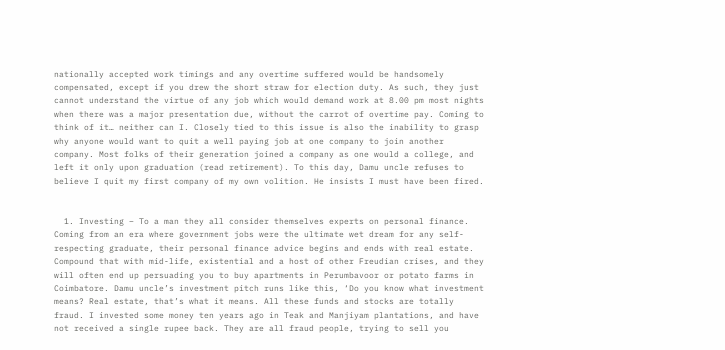nationally accepted work timings and any overtime suffered would be handsomely compensated, except if you drew the short straw for election duty. As such, they just cannot understand the virtue of any job which would demand work at 8.00 pm most nights when there was a major presentation due, without the carrot of overtime pay. Coming to think of it… neither can I. Closely tied to this issue is also the inability to grasp why anyone would want to quit a well paying job at one company to join another company. Most folks of their generation joined a company as one would a college, and left it only upon graduation (read retirement). To this day, Damu uncle refuses to believe I quit my first company of my own volition. He insists I must have been fired.


  1. Investing – To a man they all consider themselves experts on personal finance. Coming from an era where government jobs were the ultimate wet dream for any self-respecting graduate, their personal finance advice begins and ends with real estate. Compound that with mid-life, existential and a host of other Freudian crises, and they will often end up persuading you to buy apartments in Perumbavoor or potato farms in Coimbatore. Damu uncle’s investment pitch runs like this, ‘Do you know what investment means? Real estate, that’s what it means. All these funds and stocks are totally fraud. I invested some money ten years ago in Teak and Manjiyam plantations, and have not received a single rupee back. They are all fraud people, trying to sell you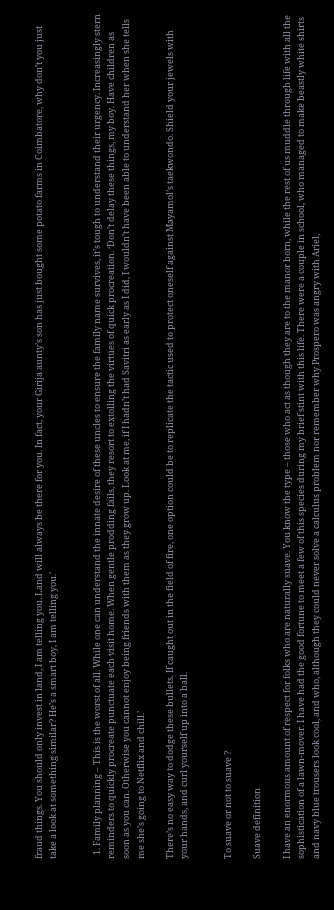fraud things. You should only invest in land, I am telling you. Land will always be there for you. In fact, your Girija aunty’s son has just bought some potato farms in Coimbatore, why don’t you just take a look at something similar? He’s a smart boy, I am telling you.’


  1. Family planning – This is the worst of all. While one can understand the innate desire of these uncles to ensure the family name survives, it’s tough to understand their urgency. Increasingly stern reminders to quickly procreate punctuate each visit home. When gentle prodding fails, they resort to extolling the virtues of quick procreation. ‘Don’t delay these things, my boy. Have children as soon as you can. Otherwise you cannot enjoy being friends with them as they grow up. Look at me, if I hadn’t had Savitri as early as I did, I wouldn’t have been able to understand her when she tells me she’s going to Netflix and chill.’

There’s no easy way to dodge these bullets. If caught out in the field of fire, one option could be to replicate the tactic used to protect oneself against Mayamol’s taekwondo. Shield your jewels with your hands, and curl yourself up into a ball.


To suave or not to suave ?

Suave definition

I have an enormous amount of respect for folks who are naturally suave. You know the type – those who act as though they are to the manor born, while the rest of us muddle through life with all the sophistication of a lawn-mover. I have had the good fortune to meet a few of this species during my brief stint with this life. There were a couple in school, who managed to make beastly white shirts and navy blue trousers look cool, and who, although they could never solve a calculus problem nor remember why Prospero was angry with Ariel,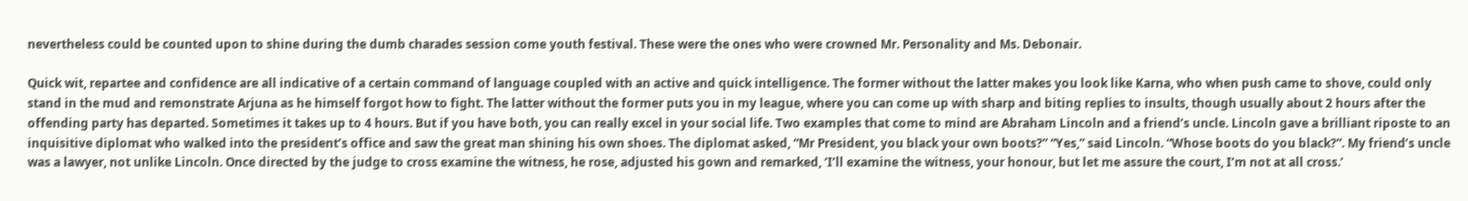nevertheless could be counted upon to shine during the dumb charades session come youth festival. These were the ones who were crowned Mr. Personality and Ms. Debonair.

Quick wit, repartee and confidence are all indicative of a certain command of language coupled with an active and quick intelligence. The former without the latter makes you look like Karna, who when push came to shove, could only stand in the mud and remonstrate Arjuna as he himself forgot how to fight. The latter without the former puts you in my league, where you can come up with sharp and biting replies to insults, though usually about 2 hours after the offending party has departed. Sometimes it takes up to 4 hours. But if you have both, you can really excel in your social life. Two examples that come to mind are Abraham Lincoln and a friend’s uncle. Lincoln gave a brilliant riposte to an inquisitive diplomat who walked into the president’s office and saw the great man shining his own shoes. The diplomat asked, “Mr President, you black your own boots?” “Yes,” said Lincoln. “Whose boots do you black?”. My friend’s uncle was a lawyer, not unlike Lincoln. Once directed by the judge to cross examine the witness, he rose, adjusted his gown and remarked, ‘I’ll examine the witness, your honour, but let me assure the court, I’m not at all cross.’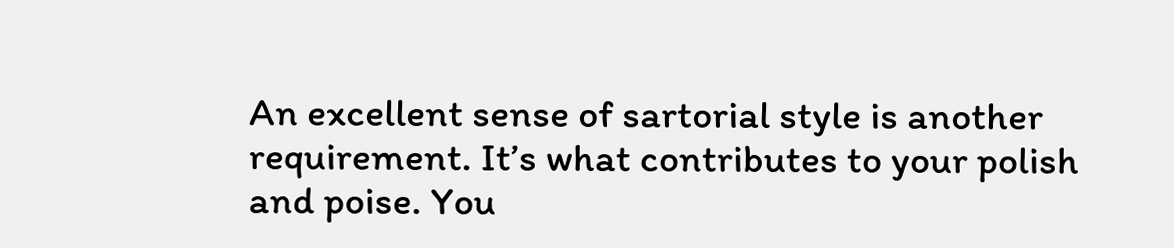An excellent sense of sartorial style is another requirement. It’s what contributes to your polish and poise. You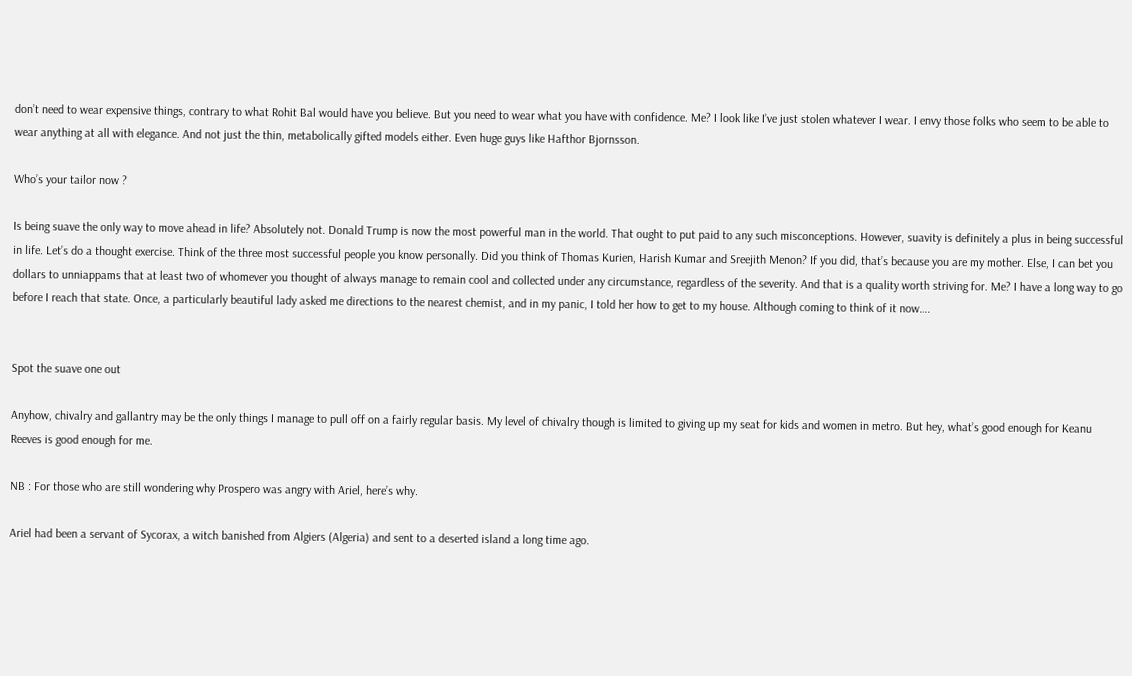don’t need to wear expensive things, contrary to what Rohit Bal would have you believe. But you need to wear what you have with confidence. Me? I look like I’ve just stolen whatever I wear. I envy those folks who seem to be able to wear anything at all with elegance. And not just the thin, metabolically gifted models either. Even huge guys like Hafthor Bjornsson.

Who’s your tailor now ?

Is being suave the only way to move ahead in life? Absolutely not. Donald Trump is now the most powerful man in the world. That ought to put paid to any such misconceptions. However, suavity is definitely a plus in being successful in life. Let’s do a thought exercise. Think of the three most successful people you know personally. Did you think of Thomas Kurien, Harish Kumar and Sreejith Menon? If you did, that’s because you are my mother. Else, I can bet you dollars to unniappams that at least two of whomever you thought of always manage to remain cool and collected under any circumstance, regardless of the severity. And that is a quality worth striving for. Me? I have a long way to go before I reach that state. Once, a particularly beautiful lady asked me directions to the nearest chemist, and in my panic, I told her how to get to my house. Although coming to think of it now….


Spot the suave one out

Anyhow, chivalry and gallantry may be the only things I manage to pull off on a fairly regular basis. My level of chivalry though is limited to giving up my seat for kids and women in metro. But hey, what’s good enough for Keanu Reeves is good enough for me.

NB : For those who are still wondering why Prospero was angry with Ariel, here’s why.

Ariel had been a servant of Sycorax, a witch banished from Algiers (Algeria) and sent to a deserted island a long time ago.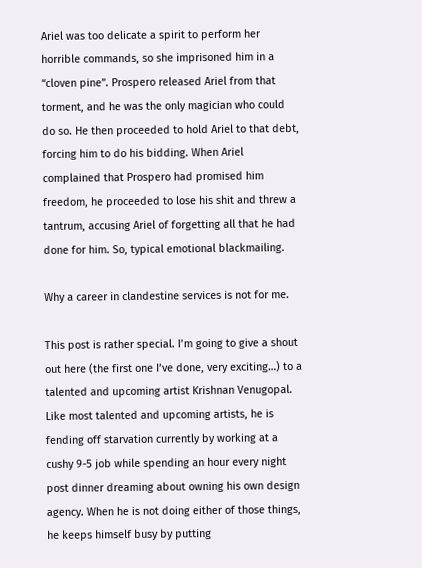Ariel was too delicate a spirit to perform her horrible commands, so she imprisoned him in a “cloven pine”. Prospero released Ariel from that torment, and he was the only magician who could do so. He then proceeded to hold Ariel to that debt, forcing him to do his bidding. When Ariel complained that Prospero had promised him freedom, he proceeded to lose his shit and threw a tantrum, accusing Ariel of forgetting all that he had done for him. So, typical emotional blackmailing.

Why a career in clandestine services is not for me.

This post is rather special. I’m going to give a shout out here (the first one I’ve done, very exciting…) to a talented and upcoming artist Krishnan Venugopal. Like most talented and upcoming artists, he is fending off starvation currently by working at a cushy 9-5 job while spending an hour every night post dinner dreaming about owning his own design agency. When he is not doing either of those things, he keeps himself busy by putting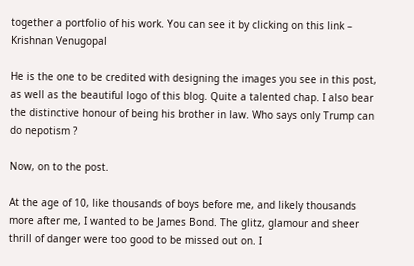together a portfolio of his work. You can see it by clicking on this link –  Krishnan Venugopal

He is the one to be credited with designing the images you see in this post, as well as the beautiful logo of this blog. Quite a talented chap. I also bear the distinctive honour of being his brother in law. Who says only Trump can do nepotism ?

Now, on to the post.

At the age of 10, like thousands of boys before me, and likely thousands more after me, I wanted to be James Bond. The glitz, glamour and sheer thrill of danger were too good to be missed out on. I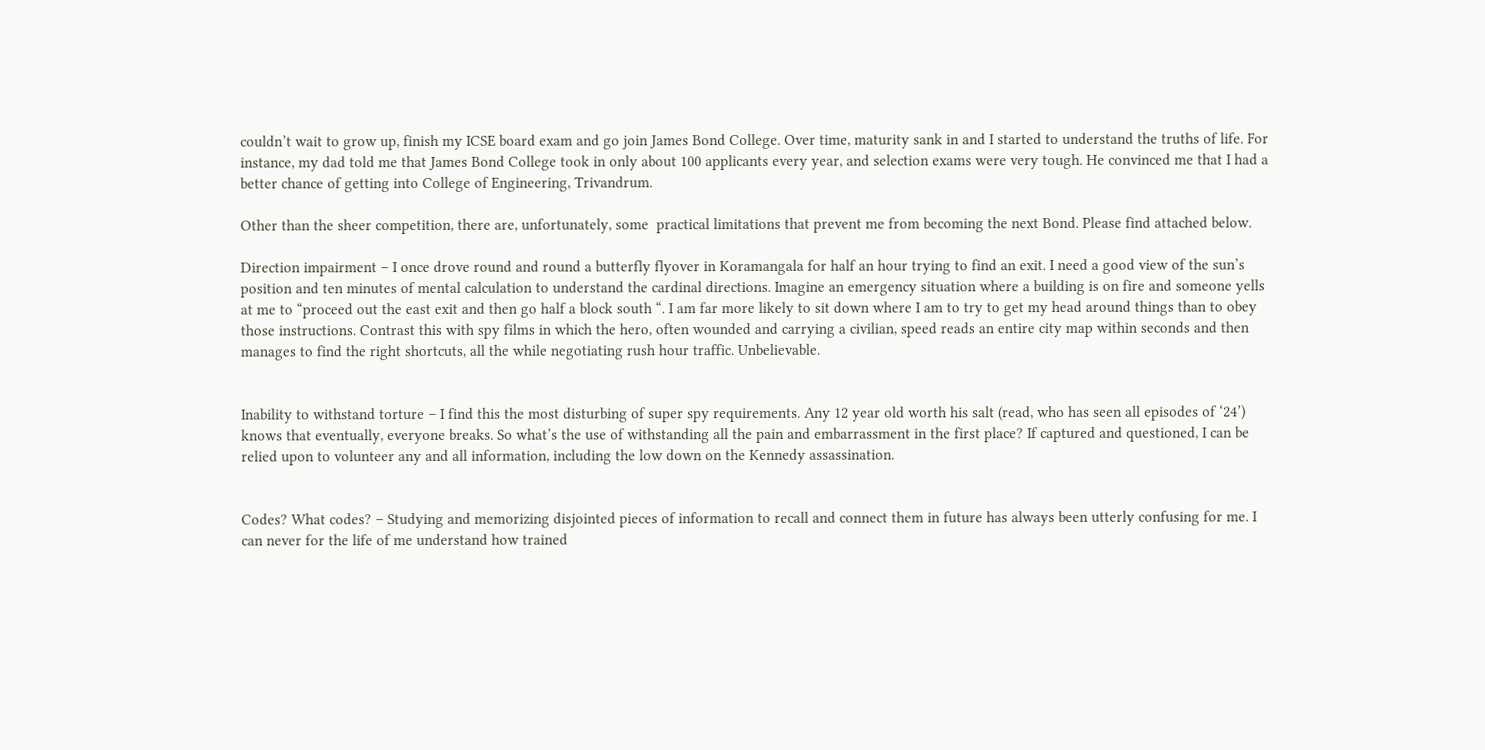couldn’t wait to grow up, finish my ICSE board exam and go join James Bond College. Over time, maturity sank in and I started to understand the truths of life. For instance, my dad told me that James Bond College took in only about 100 applicants every year, and selection exams were very tough. He convinced me that I had a better chance of getting into College of Engineering, Trivandrum.

Other than the sheer competition, there are, unfortunately, some  practical limitations that prevent me from becoming the next Bond. Please find attached below.

Direction impairment – I once drove round and round a butterfly flyover in Koramangala for half an hour trying to find an exit. I need a good view of the sun’s position and ten minutes of mental calculation to understand the cardinal directions. Imagine an emergency situation where a building is on fire and someone yells at me to “proceed out the east exit and then go half a block south “. I am far more likely to sit down where I am to try to get my head around things than to obey those instructions. Contrast this with spy films in which the hero, often wounded and carrying a civilian, speed reads an entire city map within seconds and then manages to find the right shortcuts, all the while negotiating rush hour traffic. Unbelievable.


Inability to withstand torture – I find this the most disturbing of super spy requirements. Any 12 year old worth his salt (read, who has seen all episodes of ‘24’) knows that eventually, everyone breaks. So what’s the use of withstanding all the pain and embarrassment in the first place? If captured and questioned, I can be relied upon to volunteer any and all information, including the low down on the Kennedy assassination.


Codes? What codes? – Studying and memorizing disjointed pieces of information to recall and connect them in future has always been utterly confusing for me. I can never for the life of me understand how trained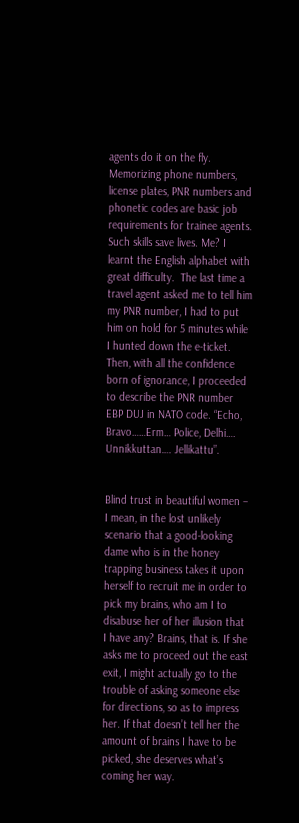agents do it on the fly. Memorizing phone numbers, license plates, PNR numbers and phonetic codes are basic job requirements for trainee agents. Such skills save lives. Me? I learnt the English alphabet with great difficulty.  The last time a travel agent asked me to tell him my PNR number, I had to put him on hold for 5 minutes while I hunted down the e-ticket. Then, with all the confidence born of ignorance, I proceeded to describe the PNR number EBP DUJ in NATO code. “Echo, Bravo……Erm… Police, Delhi…. Unnikkuttan…. Jellikattu”.


Blind trust in beautiful women – I mean, in the lost unlikely scenario that a good-looking dame who is in the honey trapping business takes it upon herself to recruit me in order to pick my brains, who am I to disabuse her of her illusion that I have any? Brains, that is. If she asks me to proceed out the east exit, I might actually go to the trouble of asking someone else for directions, so as to impress her. If that doesn’t tell her the amount of brains I have to be picked, she deserves what’s coming her way.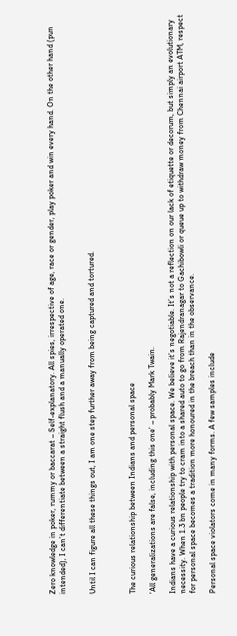Zero knowledge in poker, rummy or baccarat – Self-explanatory. All spies, irrespective of age, race or gender, play poker and win every hand. On the other hand (pun intended), I can’t differentiate between a straight flush and a manually operated one.


Until I can figure all these things out, I am one step further away from being captured and tortured.



The curious relationship between Indians and personal space

‘All generalizations are false, including this one’ – probably Mark Twain.

Indians have a curious relationship with personal space. We believe it’s negotiable. It’s not a reflection on our lack of etiquette or decorum, but simply an evolutionary necessity. When 1.3 bn people try to cram into a shared auto to go from Rajendranagar to Gachibowli or queue up to withdraw money from Chennai airport ATM, respect for personal space becomes a tradition more honoured in the breach than in the observance.

Personal space violators come in many forms. A few samples include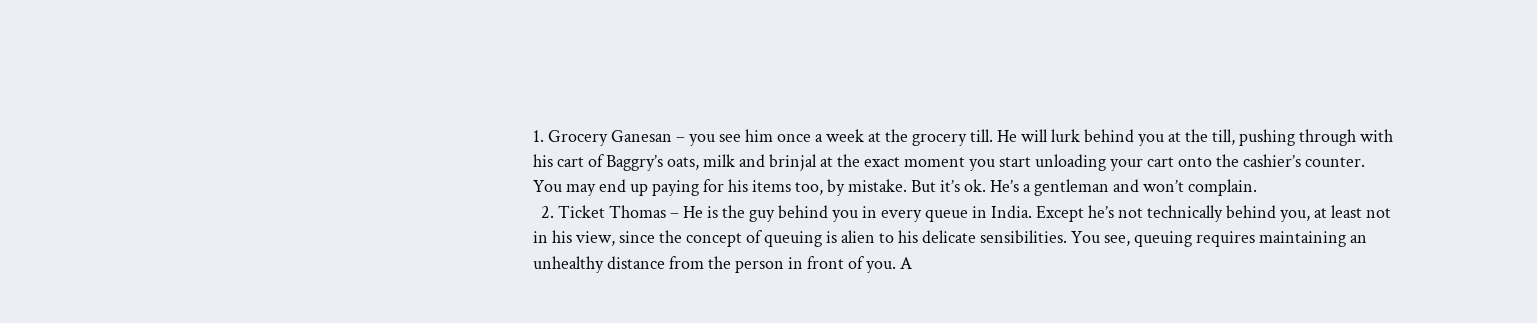1. Grocery Ganesan – you see him once a week at the grocery till. He will lurk behind you at the till, pushing through with his cart of Baggry’s oats, milk and brinjal at the exact moment you start unloading your cart onto the cashier’s counter. You may end up paying for his items too, by mistake. But it’s ok. He’s a gentleman and won’t complain.
  2. Ticket Thomas – He is the guy behind you in every queue in India. Except he’s not technically behind you, at least not in his view, since the concept of queuing is alien to his delicate sensibilities. You see, queuing requires maintaining an unhealthy distance from the person in front of you. A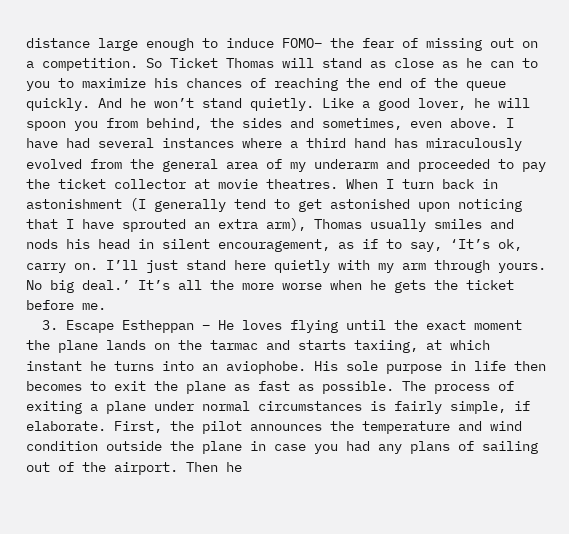distance large enough to induce FOMO– the fear of missing out on a competition. So Ticket Thomas will stand as close as he can to you to maximize his chances of reaching the end of the queue quickly. And he won’t stand quietly. Like a good lover, he will spoon you from behind, the sides and sometimes, even above. I have had several instances where a third hand has miraculously evolved from the general area of my underarm and proceeded to pay the ticket collector at movie theatres. When I turn back in astonishment (I generally tend to get astonished upon noticing that I have sprouted an extra arm), Thomas usually smiles and nods his head in silent encouragement, as if to say, ‘It’s ok, carry on. I’ll just stand here quietly with my arm through yours. No big deal.’ It’s all the more worse when he gets the ticket before me.
  3. Escape Estheppan – He loves flying until the exact moment the plane lands on the tarmac and starts taxiing, at which instant he turns into an aviophobe. His sole purpose in life then becomes to exit the plane as fast as possible. The process of exiting a plane under normal circumstances is fairly simple, if elaborate. First, the pilot announces the temperature and wind condition outside the plane in case you had any plans of sailing out of the airport. Then he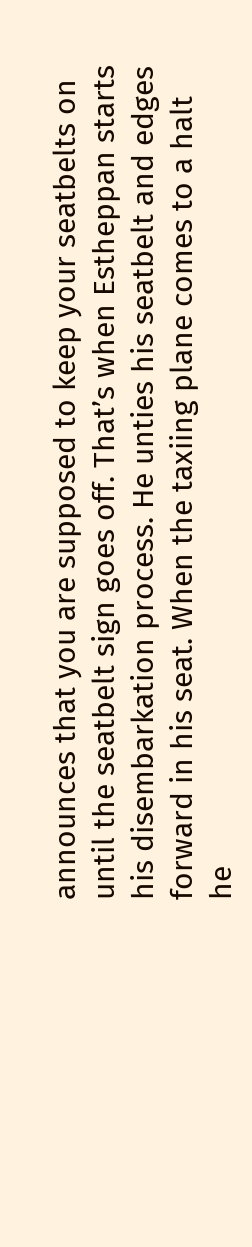announces that you are supposed to keep your seatbelts on until the seatbelt sign goes off. That’s when Estheppan starts his disembarkation process. He unties his seatbelt and edges forward in his seat. When the taxiing plane comes to a halt he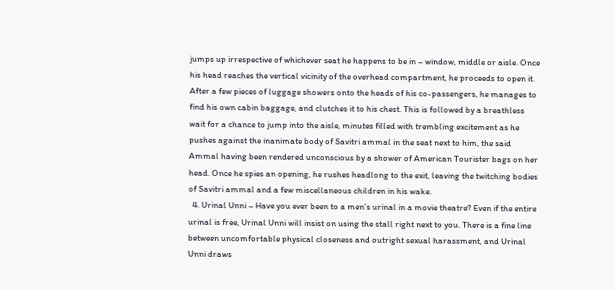jumps up irrespective of whichever seat he happens to be in – window, middle or aisle. Once his head reaches the vertical vicinity of the overhead compartment, he proceeds to open it. After a few pieces of luggage showers onto the heads of his co-passengers, he manages to find his own cabin baggage, and clutches it to his chest. This is followed by a breathless wait for a chance to jump into the aisle, minutes filled with trembling excitement as he pushes against the inanimate body of Savitri ammal in the seat next to him, the said Ammal having been rendered unconscious by a shower of American Tourister bags on her head. Once he spies an opening, he rushes headlong to the exit, leaving the twitching bodies of Savitri ammal and a few miscellaneous children in his wake.
  4. Urinal Unni – Have you ever been to a men’s urinal in a movie theatre? Even if the entire urinal is free, Urinal Unni will insist on using the stall right next to you. There is a fine line between uncomfortable physical closeness and outright sexual harassment, and Urinal Unni draws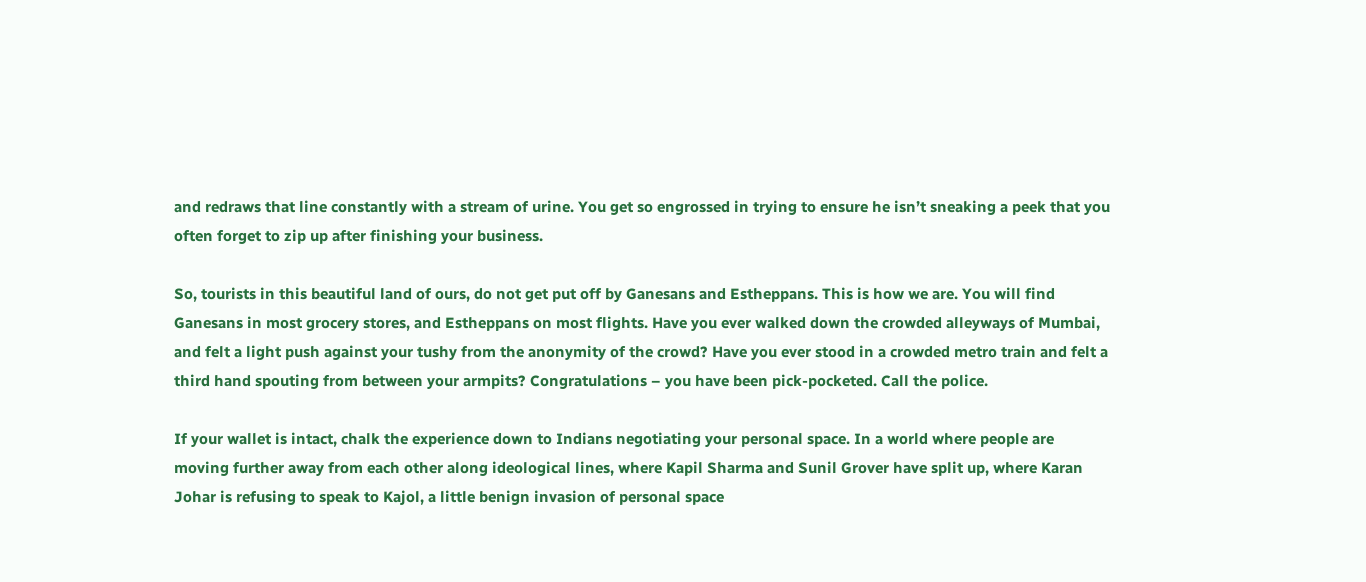and redraws that line constantly with a stream of urine. You get so engrossed in trying to ensure he isn’t sneaking a peek that you often forget to zip up after finishing your business.

So, tourists in this beautiful land of ours, do not get put off by Ganesans and Estheppans. This is how we are. You will find Ganesans in most grocery stores, and Estheppans on most flights. Have you ever walked down the crowded alleyways of Mumbai, and felt a light push against your tushy from the anonymity of the crowd? Have you ever stood in a crowded metro train and felt a third hand spouting from between your armpits? Congratulations – you have been pick-pocketed. Call the police.

If your wallet is intact, chalk the experience down to Indians negotiating your personal space. In a world where people are moving further away from each other along ideological lines, where Kapil Sharma and Sunil Grover have split up, where Karan Johar is refusing to speak to Kajol, a little benign invasion of personal space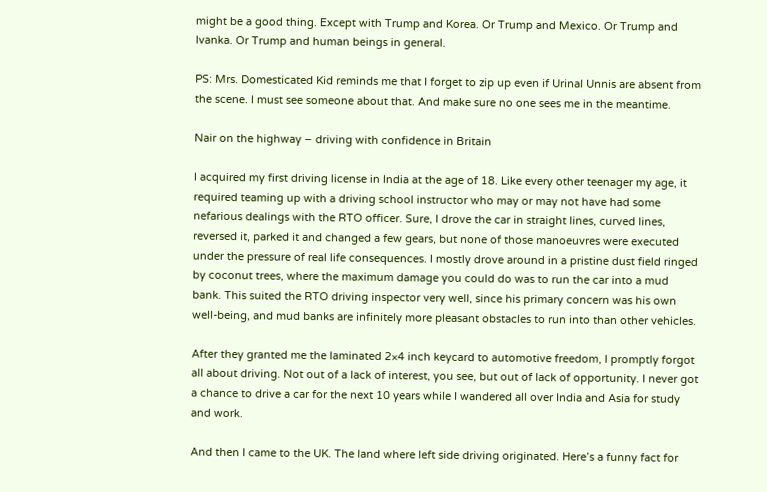might be a good thing. Except with Trump and Korea. Or Trump and Mexico. Or Trump and Ivanka. Or Trump and human beings in general.

PS: Mrs. Domesticated Kid reminds me that I forget to zip up even if Urinal Unnis are absent from the scene. I must see someone about that. And make sure no one sees me in the meantime.

Nair on the highway – driving with confidence in Britain

I acquired my first driving license in India at the age of 18. Like every other teenager my age, it required teaming up with a driving school instructor who may or may not have had some nefarious dealings with the RTO officer. Sure, I drove the car in straight lines, curved lines, reversed it, parked it and changed a few gears, but none of those manoeuvres were executed under the pressure of real life consequences. I mostly drove around in a pristine dust field ringed by coconut trees, where the maximum damage you could do was to run the car into a mud bank. This suited the RTO driving inspector very well, since his primary concern was his own well-being, and mud banks are infinitely more pleasant obstacles to run into than other vehicles.

After they granted me the laminated 2×4 inch keycard to automotive freedom, I promptly forgot all about driving. Not out of a lack of interest, you see, but out of lack of opportunity. I never got a chance to drive a car for the next 10 years while I wandered all over India and Asia for study and work.

And then I came to the UK. The land where left side driving originated. Here’s a funny fact for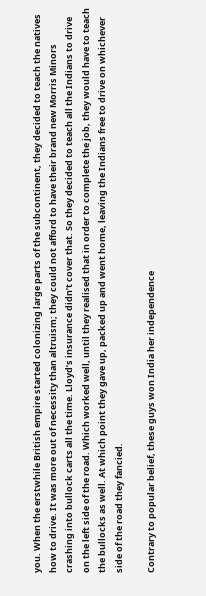you. When the erstwhile British empire started colonizing large parts of the subcontinent, they decided to teach the natives how to drive. It was more out of necessity than altruism; they could not afford to have their brand new Morris Minors crashing into bullock carts all the time. Lloyd’s insurance didn’t cover that. So they decided to teach all the Indians to drive on the left side of the road. Which worked well, until they realised that in order to complete the job, they would have to teach the bullocks as well. At which point they gave up, packed up and went home, leaving the Indians free to drive on whichever side of the road they fancied.

Contrary to popular belief, these guys won India her independence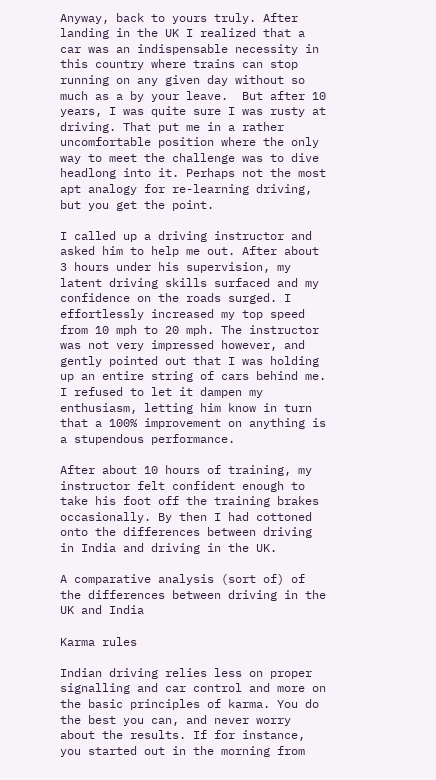Anyway, back to yours truly. After landing in the UK I realized that a car was an indispensable necessity in this country where trains can stop running on any given day without so much as a by your leave.  But after 10 years, I was quite sure I was rusty at driving. That put me in a rather uncomfortable position where the only way to meet the challenge was to dive headlong into it. Perhaps not the most apt analogy for re-learning driving, but you get the point.

I called up a driving instructor and asked him to help me out. After about 3 hours under his supervision, my latent driving skills surfaced and my confidence on the roads surged. I effortlessly increased my top speed from 10 mph to 20 mph. The instructor was not very impressed however, and gently pointed out that I was holding up an entire string of cars behind me. I refused to let it dampen my enthusiasm, letting him know in turn that a 100% improvement on anything is a stupendous performance.

After about 10 hours of training, my instructor felt confident enough to take his foot off the training brakes occasionally. By then I had cottoned onto the differences between driving in India and driving in the UK.

A comparative analysis (sort of) of the differences between driving in the UK and India

Karma rules

Indian driving relies less on proper signalling and car control and more on the basic principles of karma. You do the best you can, and never worry about the results. If for instance, you started out in the morning from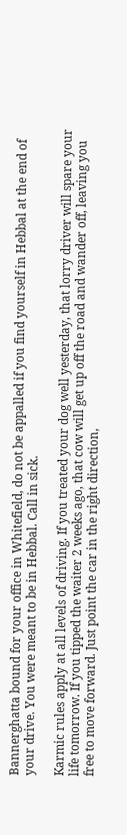Bannerghatta bound for your office in Whitefield, do not be appalled if you find yourself in Hebbal at the end of your drive. You were meant to be in Hebbal. Call in sick.

Karmic rules apply at all levels of driving. If you treated your dog well yesterday, that lorry driver will spare your life tomorrow. If you tipped the waiter 2 weeks ago, that cow will get up off the road and wander off, leaving you free to move forward. Just point the car in the right direction,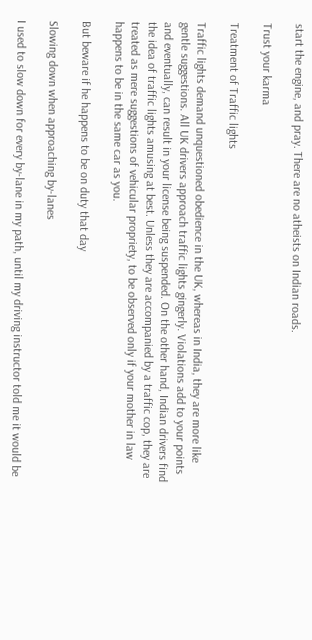start the engine, and pray. There are no atheists on Indian roads.

Trust your karma

Treatment of Traffic lights

Traffic lights demand unquestioned obedience in the UK, whereas in India, they are more like gentle suggestions. All UK drivers approach traffic lights gingerly. Violations add to your points and eventually, can result in your license being suspended. On the other hand, Indian drivers find the idea of traffic lights amusing at best. Unless they are accompanied by a traffic cop, they are treated as mere suggestions of vehicular propriety, to be observed only if your mother in law happens to be in the same car as you.

But beware if he happens to be on duty that day

Slowing down when approaching by-lanes

I used to slow down for every by-lane in my path, until my driving instructor told me it would be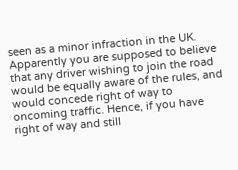seen as a minor infraction in the UK. Apparently you are supposed to believe that any driver wishing to join the road would be equally aware of the rules, and would concede right of way to oncoming traffic. Hence, if you have right of way and still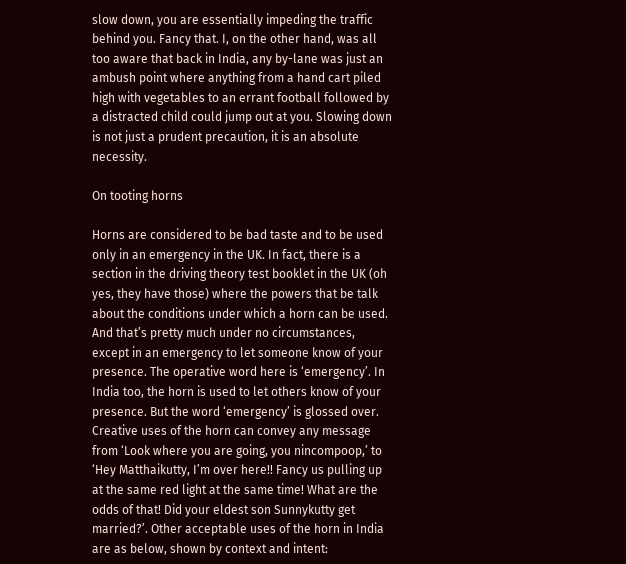slow down, you are essentially impeding the traffic behind you. Fancy that. I, on the other hand, was all too aware that back in India, any by-lane was just an ambush point where anything from a hand cart piled high with vegetables to an errant football followed by a distracted child could jump out at you. Slowing down is not just a prudent precaution, it is an absolute necessity.

On tooting horns

Horns are considered to be bad taste and to be used only in an emergency in the UK. In fact, there is a section in the driving theory test booklet in the UK (oh yes, they have those) where the powers that be talk about the conditions under which a horn can be used. And that’s pretty much under no circumstances, except in an emergency to let someone know of your presence. The operative word here is ‘emergency’. In India too, the horn is used to let others know of your presence. But the word ‘emergency’ is glossed over. Creative uses of the horn can convey any message from ‘Look where you are going, you nincompoop,’ to ‘Hey Matthaikutty, I’m over here!! Fancy us pulling up at the same red light at the same time! What are the odds of that! Did your eldest son Sunnykutty get married?’. Other acceptable uses of the horn in India are as below, shown by context and intent: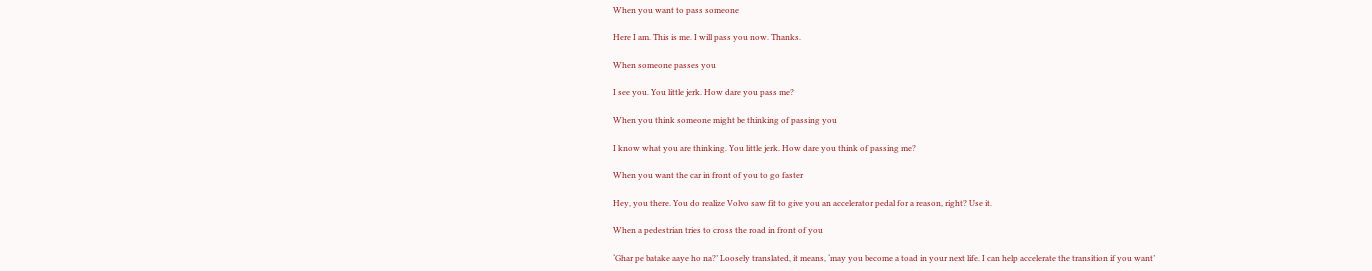When you want to pass someone

Here I am. This is me. I will pass you now. Thanks.

When someone passes you

I see you. You little jerk. How dare you pass me?

When you think someone might be thinking of passing you

I know what you are thinking. You little jerk. How dare you think of passing me?

When you want the car in front of you to go faster

Hey, you there. You do realize Volvo saw fit to give you an accelerator pedal for a reason, right? Use it.

When a pedestrian tries to cross the road in front of you

‘Ghar pe batake aaye ho na?’ Loosely translated, it means, ‘may you become a toad in your next life. I can help accelerate the transition if you want’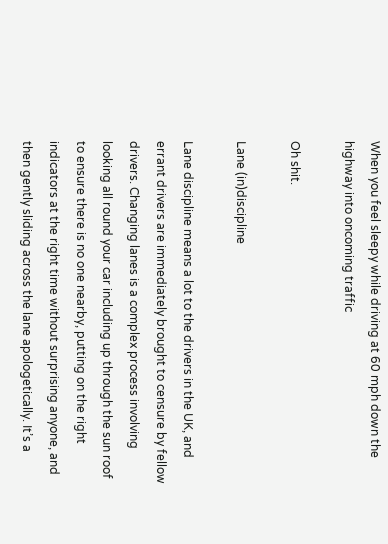When you feel sleepy while driving at 60 mph down the highway into oncoming traffic

Oh shit.

Lane (in)discipline

Lane discipline means a lot to the drivers in the UK, and errant drivers are immediately brought to censure by fellow drivers. Changing lanes is a complex process involving looking all round your car including up through the sun roof to ensure there is no one nearby, putting on the right indicators at the right time without surprising anyone, and then gently sliding across the lane apologetically. It’s a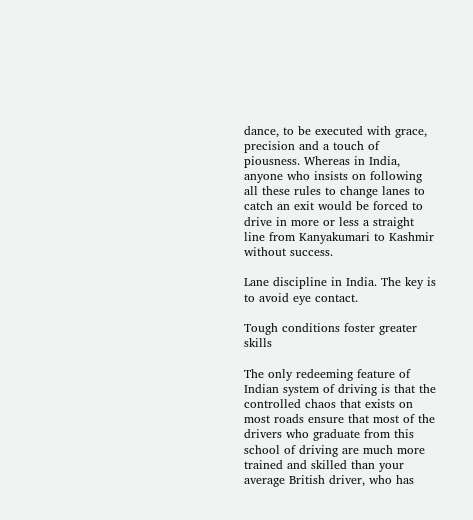dance, to be executed with grace, precision and a touch of piousness. Whereas in India, anyone who insists on following all these rules to change lanes to catch an exit would be forced to drive in more or less a straight line from Kanyakumari to Kashmir without success.

Lane discipline in India. The key is to avoid eye contact.

Tough conditions foster greater skills

The only redeeming feature of Indian system of driving is that the controlled chaos that exists on most roads ensure that most of the drivers who graduate from this school of driving are much more trained and skilled than your average British driver, who has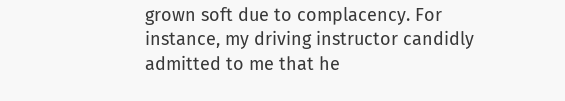grown soft due to complacency. For instance, my driving instructor candidly admitted to me that he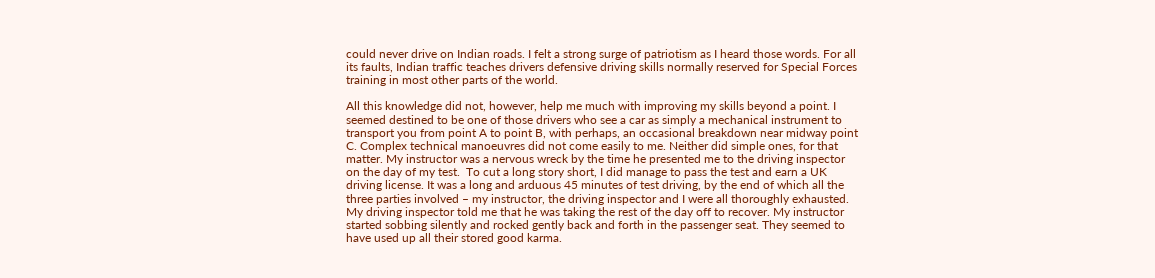could never drive on Indian roads. I felt a strong surge of patriotism as I heard those words. For all its faults, Indian traffic teaches drivers defensive driving skills normally reserved for Special Forces training in most other parts of the world.

All this knowledge did not, however, help me much with improving my skills beyond a point. I seemed destined to be one of those drivers who see a car as simply a mechanical instrument to transport you from point A to point B, with perhaps, an occasional breakdown near midway point C. Complex technical manoeuvres did not come easily to me. Neither did simple ones, for that matter. My instructor was a nervous wreck by the time he presented me to the driving inspector on the day of my test.  To cut a long story short, I did manage to pass the test and earn a UK driving license. It was a long and arduous 45 minutes of test driving, by the end of which all the three parties involved – my instructor, the driving inspector and I were all thoroughly exhausted. My driving inspector told me that he was taking the rest of the day off to recover. My instructor started sobbing silently and rocked gently back and forth in the passenger seat. They seemed to have used up all their stored good karma.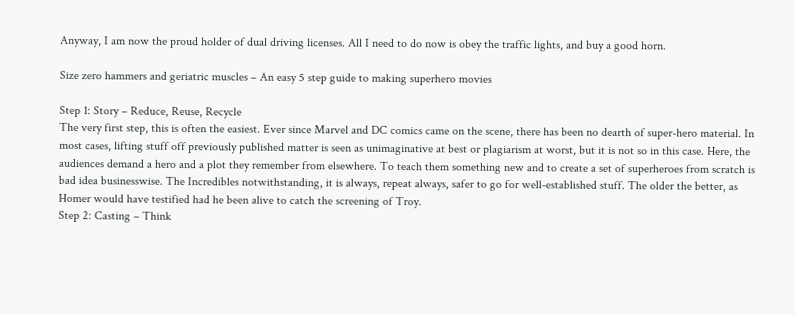Anyway, I am now the proud holder of dual driving licenses. All I need to do now is obey the traffic lights, and buy a good horn.

Size zero hammers and geriatric muscles – An easy 5 step guide to making superhero movies

Step 1: Story – Reduce, Reuse, Recycle
The very first step, this is often the easiest. Ever since Marvel and DC comics came on the scene, there has been no dearth of super-hero material. In most cases, lifting stuff off previously published matter is seen as unimaginative at best or plagiarism at worst, but it is not so in this case. Here, the audiences demand a hero and a plot they remember from elsewhere. To teach them something new and to create a set of superheroes from scratch is bad idea businesswise. The Incredibles notwithstanding, it is always, repeat always, safer to go for well-established stuff. The older the better, as Homer would have testified had he been alive to catch the screening of Troy.
Step 2: Casting – Think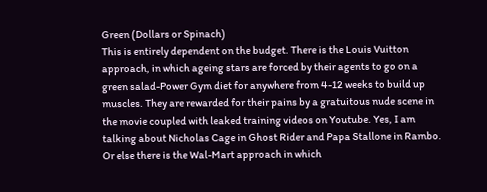Green (Dollars or Spinach)
This is entirely dependent on the budget. There is the Louis Vuitton approach, in which ageing stars are forced by their agents to go on a green salad-Power Gym diet for anywhere from 4-12 weeks to build up muscles. They are rewarded for their pains by a gratuitous nude scene in the movie coupled with leaked training videos on Youtube. Yes, I am talking about Nicholas Cage in Ghost Rider and Papa Stallone in Rambo. Or else there is the Wal-Mart approach in which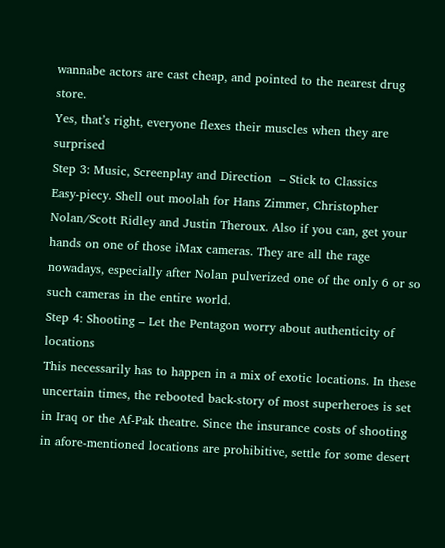wannabe actors are cast cheap, and pointed to the nearest drug store.
Yes, that’s right, everyone flexes their muscles when they are surprised
Step 3: Music, Screenplay and Direction  – Stick to Classics
Easy-piecy. Shell out moolah for Hans Zimmer, Christopher Nolan/Scott Ridley and Justin Theroux. Also if you can, get your hands on one of those iMax cameras. They are all the rage nowadays, especially after Nolan pulverized one of the only 6 or so such cameras in the entire world.
Step 4: Shooting – Let the Pentagon worry about authenticity of locations
This necessarily has to happen in a mix of exotic locations. In these uncertain times, the rebooted back-story of most superheroes is set in Iraq or the Af-Pak theatre. Since the insurance costs of shooting in afore-mentioned locations are prohibitive, settle for some desert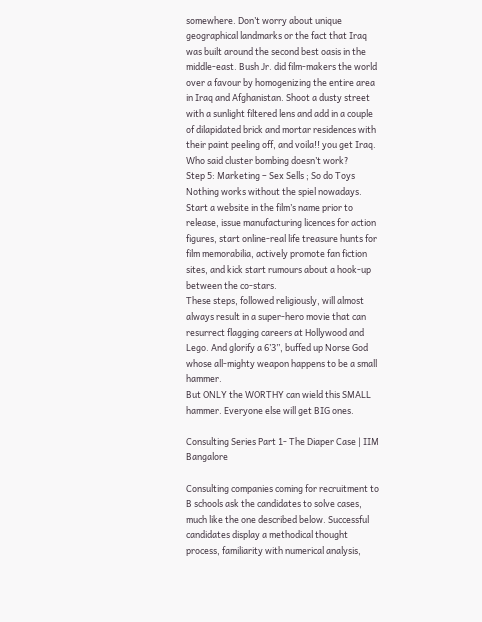somewhere. Don’t worry about unique geographical landmarks or the fact that Iraq was built around the second best oasis in the middle-east. Bush Jr. did film-makers the world over a favour by homogenizing the entire area in Iraq and Afghanistan. Shoot a dusty street with a sunlight filtered lens and add in a couple of dilapidated brick and mortar residences with their paint peeling off, and voila!! you get Iraq. Who said cluster bombing doesn’t work?
Step 5: Marketing – Sex Sells ; So do Toys
Nothing works without the spiel nowadays. Start a website in the film’s name prior to release, issue manufacturing licences for action figures, start online-real life treasure hunts for film memorabilia, actively promote fan fiction sites, and kick start rumours about a hook-up between the co-stars.
These steps, followed religiously, will almost always result in a super-hero movie that can resurrect flagging careers at Hollywood and Lego. And glorify a 6’3”, buffed up Norse God whose all-mighty weapon happens to be a small hammer.
But ONLY the WORTHY can wield this SMALL hammer. Everyone else will get BIG ones.

Consulting Series Part 1- The Diaper Case | IIM Bangalore

Consulting companies coming for recruitment to B schools ask the candidates to solve cases, much like the one described below. Successful candidates display a methodical thought process, familiarity with numerical analysis,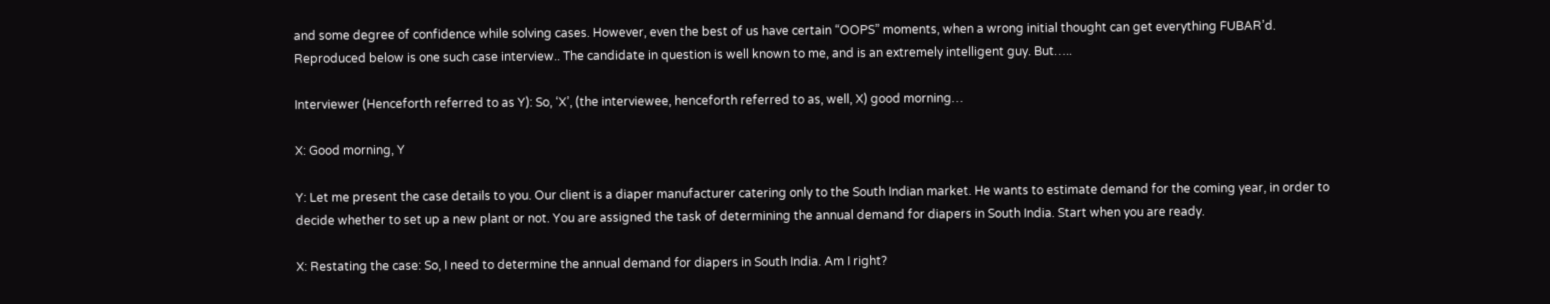and some degree of confidence while solving cases. However, even the best of us have certain “OOPS” moments, when a wrong initial thought can get everything FUBAR’d. Reproduced below is one such case interview.. The candidate in question is well known to me, and is an extremely intelligent guy. But…..

Interviewer (Henceforth referred to as Y): So, ‘X’, (the interviewee, henceforth referred to as, well, X) good morning…

X: Good morning, Y

Y: Let me present the case details to you. Our client is a diaper manufacturer catering only to the South Indian market. He wants to estimate demand for the coming year, in order to decide whether to set up a new plant or not. You are assigned the task of determining the annual demand for diapers in South India. Start when you are ready.

X: Restating the case: So, I need to determine the annual demand for diapers in South India. Am I right?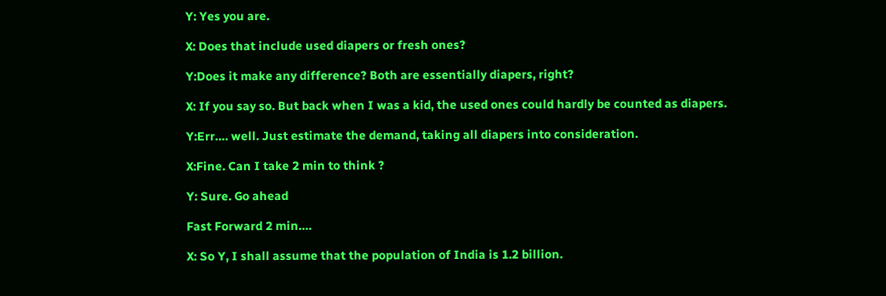Y: Yes you are.

X: Does that include used diapers or fresh ones?

Y:Does it make any difference? Both are essentially diapers, right?

X: If you say so. But back when I was a kid, the used ones could hardly be counted as diapers.

Y:Err…. well. Just estimate the demand, taking all diapers into consideration.

X:Fine. Can I take 2 min to think ?

Y: Sure. Go ahead

Fast Forward 2 min….

X: So Y, I shall assume that the population of India is 1.2 billion.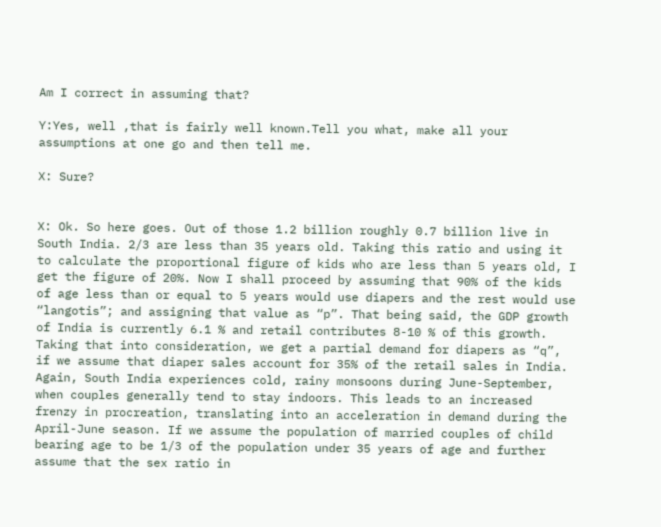Am I correct in assuming that?

Y:Yes, well ,that is fairly well known.Tell you what, make all your assumptions at one go and then tell me.

X: Sure?


X: Ok. So here goes. Out of those 1.2 billion roughly 0.7 billion live in South India. 2/3 are less than 35 years old. Taking this ratio and using it to calculate the proportional figure of kids who are less than 5 years old, I get the figure of 20%. Now I shall proceed by assuming that 90% of the kids of age less than or equal to 5 years would use diapers and the rest would use “langotis”; and assigning that value as “p”. That being said, the GDP growth of India is currently 6.1 % and retail contributes 8-10 % of this growth. Taking that into consideration, we get a partial demand for diapers as “q”, if we assume that diaper sales account for 35% of the retail sales in India. Again, South India experiences cold, rainy monsoons during June-September, when couples generally tend to stay indoors. This leads to an increased frenzy in procreation, translating into an acceleration in demand during the April-June season. If we assume the population of married couples of child bearing age to be 1/3 of the population under 35 years of age and further assume that the sex ratio in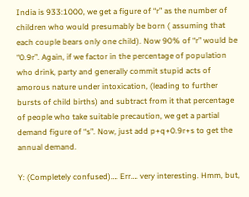India is 933:1000, we get a figure of “r” as the number of children who would presumably be born ( assuming that each couple bears only one child). Now 90% of “r” would be “0.9r”. Again, if we factor in the percentage of population who drink, party and generally commit stupid acts of amorous nature under intoxication, (leading to further bursts of child births) and subtract from it that percentage of people who take suitable precaution, we get a partial demand figure of “s”. Now, just add p+q+0.9r+s to get the annual demand.

Y: (Completely confused)…. Err…. very interesting. Hmm, but,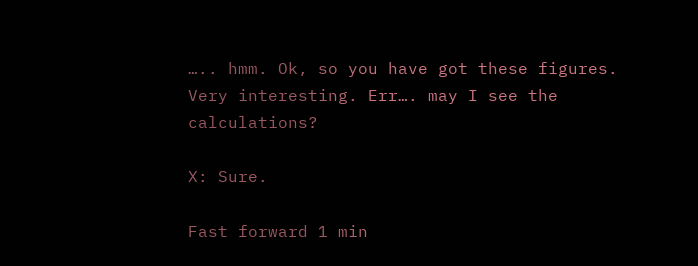….. hmm. Ok, so you have got these figures. Very interesting. Err…. may I see the calculations?

X: Sure.

Fast forward 1 min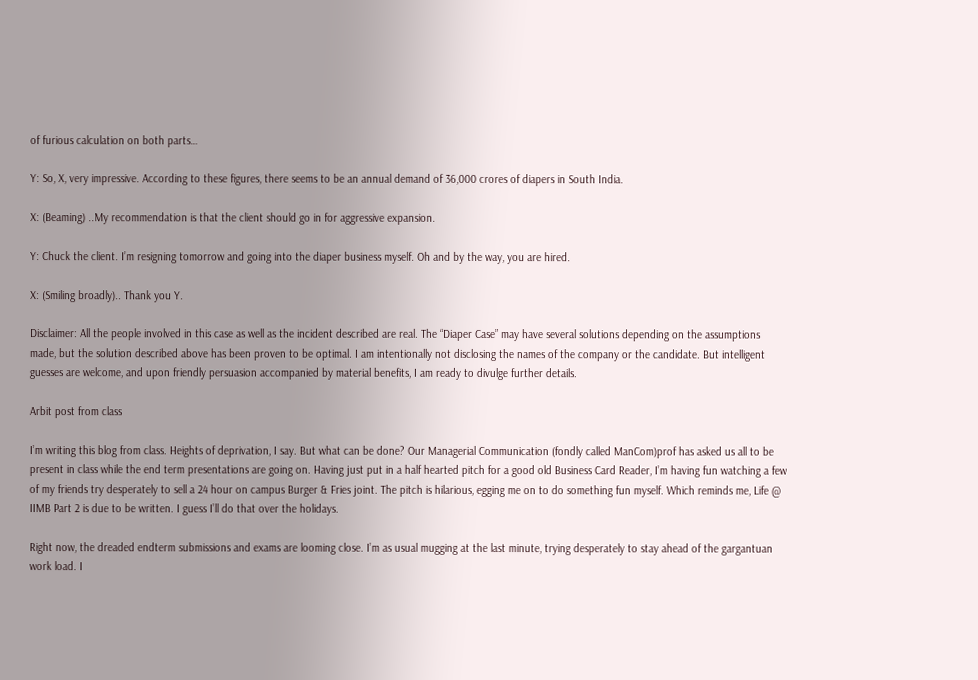of furious calculation on both parts…

Y: So, X, very impressive. According to these figures, there seems to be an annual demand of 36,000 crores of diapers in South India.

X: (Beaming) ..My recommendation is that the client should go in for aggressive expansion.

Y: Chuck the client. I’m resigning tomorrow and going into the diaper business myself. Oh and by the way, you are hired.

X: (Smiling broadly).. Thank you Y.

Disclaimer: All the people involved in this case as well as the incident described are real. The “Diaper Case” may have several solutions depending on the assumptions made, but the solution described above has been proven to be optimal. I am intentionally not disclosing the names of the company or the candidate. But intelligent guesses are welcome, and upon friendly persuasion accompanied by material benefits, I am ready to divulge further details.

Arbit post from class

I’m writing this blog from class. Heights of deprivation, I say. But what can be done? Our Managerial Communication (fondly called ManCom)prof has asked us all to be present in class while the end term presentations are going on. Having just put in a half hearted pitch for a good old Business Card Reader, I’m having fun watching a few of my friends try desperately to sell a 24 hour on campus Burger & Fries joint. The pitch is hilarious, egging me on to do something fun myself. Which reminds me, Life @ IIMB Part 2 is due to be written. I guess I’ll do that over the holidays.

Right now, the dreaded endterm submissions and exams are looming close. I’m as usual mugging at the last minute, trying desperately to stay ahead of the gargantuan work load. I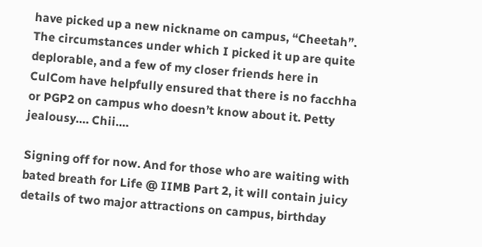have picked up a new nickname on campus, “Cheetah”. The circumstances under which I picked it up are quite deplorable, and a few of my closer friends here in CulCom have helpfully ensured that there is no facchha or PGP2 on campus who doesn’t know about it. Petty jealousy…. Chii….

Signing off for now. And for those who are waiting with bated breath for Life @ IIMB Part 2, it will contain juicy details of two major attractions on campus, birthday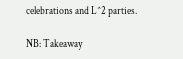celebrations and L^2 parties.

NB: Takeaway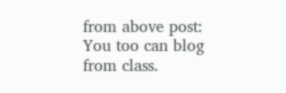from above post: You too can blog from class.